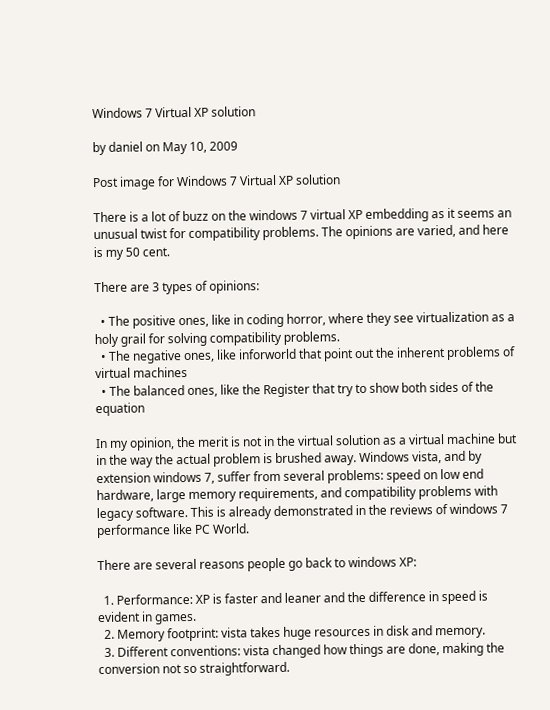Windows 7 Virtual XP solution

by daniel on May 10, 2009

Post image for Windows 7 Virtual XP solution

There is a lot of buzz on the windows 7 virtual XP embedding as it seems an unusual twist for compatibility problems. The opinions are varied, and here is my 50 cent.

There are 3 types of opinions:

  • The positive ones, like in coding horror, where they see virtualization as a holy grail for solving compatibility problems.
  • The negative ones, like inforworld that point out the inherent problems of virtual machines
  • The balanced ones, like the Register that try to show both sides of the equation

In my opinion, the merit is not in the virtual solution as a virtual machine but in the way the actual problem is brushed away. Windows vista, and by extension windows 7, suffer from several problems: speed on low end hardware, large memory requirements, and compatibility problems with legacy software. This is already demonstrated in the reviews of windows 7 performance like PC World.

There are several reasons people go back to windows XP:

  1. Performance: XP is faster and leaner and the difference in speed is evident in games.
  2. Memory footprint: vista takes huge resources in disk and memory.
  3. Different conventions: vista changed how things are done, making the conversion not so straightforward.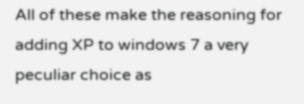All of these make the reasoning for adding XP to windows 7 a very peculiar choice as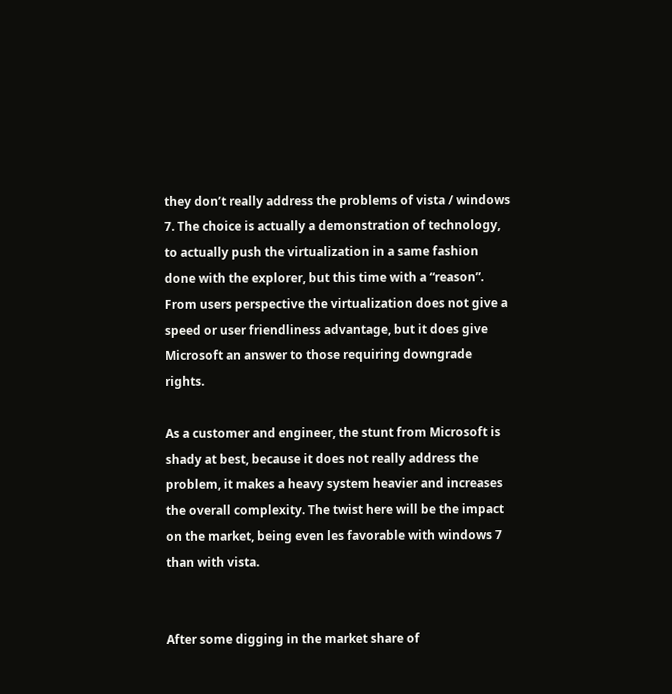they don’t really address the problems of vista / windows 7. The choice is actually a demonstration of technology, to actually push the virtualization in a same fashion done with the explorer, but this time with a “reason”. From users perspective the virtualization does not give a speed or user friendliness advantage, but it does give Microsoft an answer to those requiring downgrade rights.

As a customer and engineer, the stunt from Microsoft is shady at best, because it does not really address the problem, it makes a heavy system heavier and increases the overall complexity. The twist here will be the impact on the market, being even les favorable with windows 7 than with vista.


After some digging in the market share of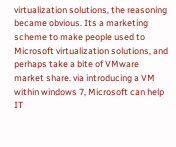virtualization solutions, the reasoning became obvious. Its a marketing scheme to make people used to Microsoft virtualization solutions, and perhaps take a bite of VMware market share. via introducing a VM within windows 7, Microsoft can help IT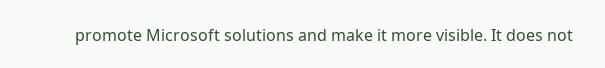promote Microsoft solutions and make it more visible. It does not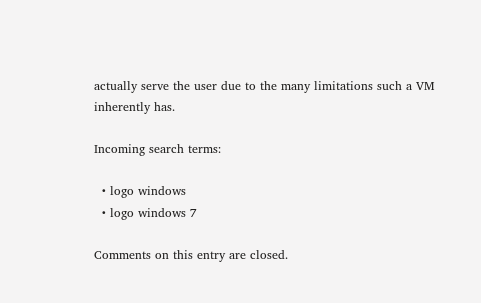actually serve the user due to the many limitations such a VM inherently has.

Incoming search terms:

  • logo windows
  • logo windows 7

Comments on this entry are closed.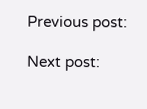Previous post:

Next post: